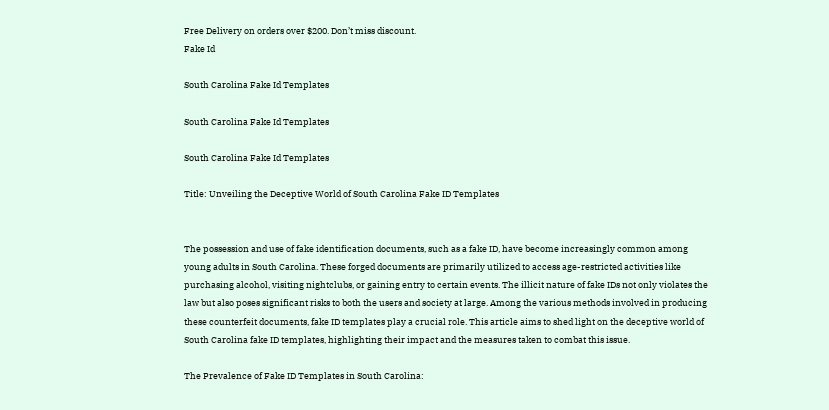Free Delivery on orders over $200. Don’t miss discount.
Fake Id

South Carolina Fake Id Templates

South Carolina Fake Id Templates

South Carolina Fake Id Templates

Title: Unveiling the Deceptive World of South Carolina Fake ID Templates


The possession and use of fake identification documents, such as a fake ID, have become increasingly common among young adults in South Carolina. These forged documents are primarily utilized to access age-restricted activities like purchasing alcohol, visiting nightclubs, or gaining entry to certain events. The illicit nature of fake IDs not only violates the law but also poses significant risks to both the users and society at large. Among the various methods involved in producing these counterfeit documents, fake ID templates play a crucial role. This article aims to shed light on the deceptive world of South Carolina fake ID templates, highlighting their impact and the measures taken to combat this issue.

The Prevalence of Fake ID Templates in South Carolina: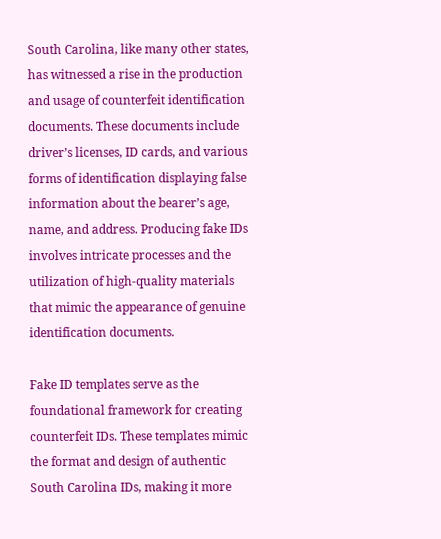South Carolina, like many other states, has witnessed a rise in the production and usage of counterfeit identification documents. These documents include driver’s licenses, ID cards, and various forms of identification displaying false information about the bearer’s age, name, and address. Producing fake IDs involves intricate processes and the utilization of high-quality materials that mimic the appearance of genuine identification documents.

Fake ID templates serve as the foundational framework for creating counterfeit IDs. These templates mimic the format and design of authentic South Carolina IDs, making it more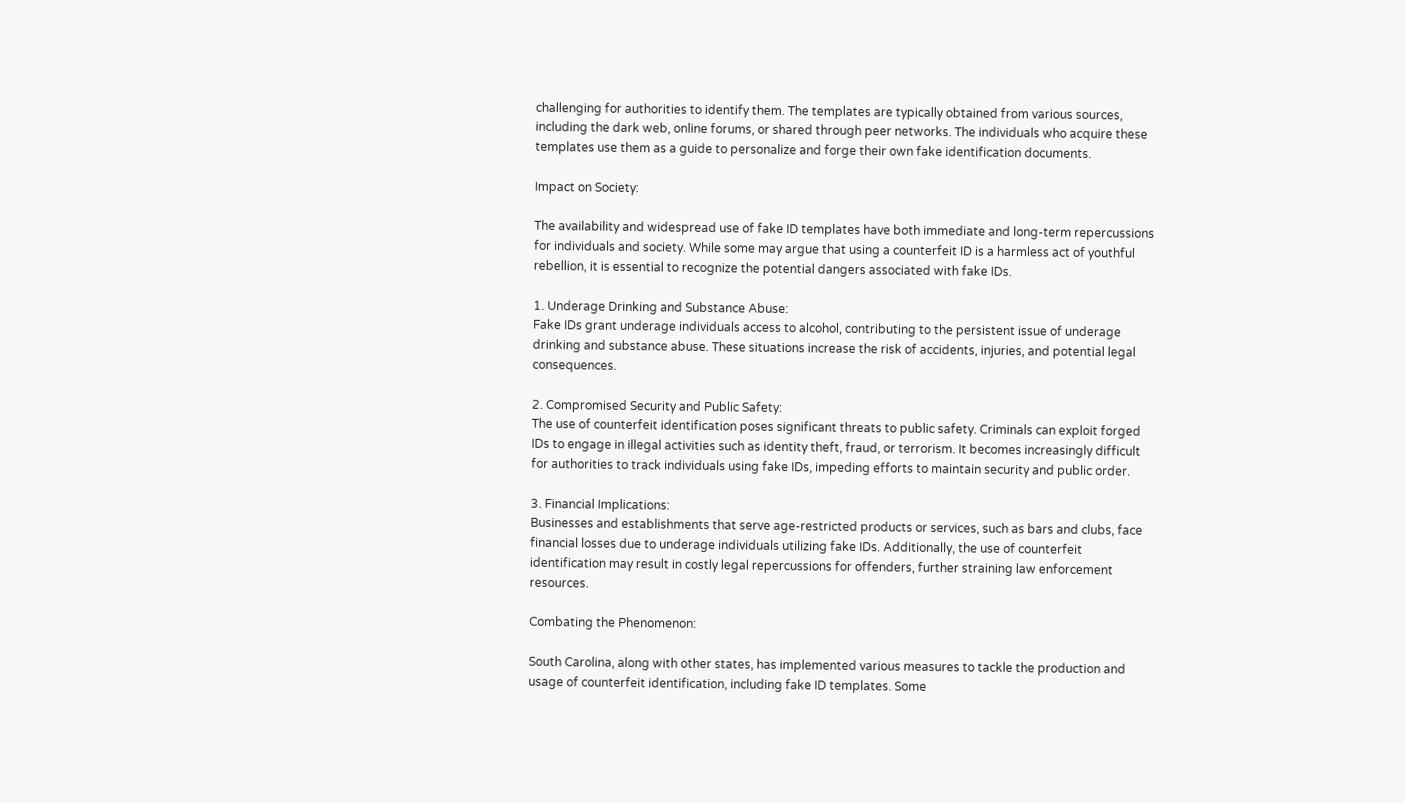challenging for authorities to identify them. The templates are typically obtained from various sources, including the dark web, online forums, or shared through peer networks. The individuals who acquire these templates use them as a guide to personalize and forge their own fake identification documents.

Impact on Society:

The availability and widespread use of fake ID templates have both immediate and long-term repercussions for individuals and society. While some may argue that using a counterfeit ID is a harmless act of youthful rebellion, it is essential to recognize the potential dangers associated with fake IDs.

1. Underage Drinking and Substance Abuse:
Fake IDs grant underage individuals access to alcohol, contributing to the persistent issue of underage drinking and substance abuse. These situations increase the risk of accidents, injuries, and potential legal consequences.

2. Compromised Security and Public Safety:
The use of counterfeit identification poses significant threats to public safety. Criminals can exploit forged IDs to engage in illegal activities such as identity theft, fraud, or terrorism. It becomes increasingly difficult for authorities to track individuals using fake IDs, impeding efforts to maintain security and public order.

3. Financial Implications:
Businesses and establishments that serve age-restricted products or services, such as bars and clubs, face financial losses due to underage individuals utilizing fake IDs. Additionally, the use of counterfeit identification may result in costly legal repercussions for offenders, further straining law enforcement resources.

Combating the Phenomenon:

South Carolina, along with other states, has implemented various measures to tackle the production and usage of counterfeit identification, including fake ID templates. Some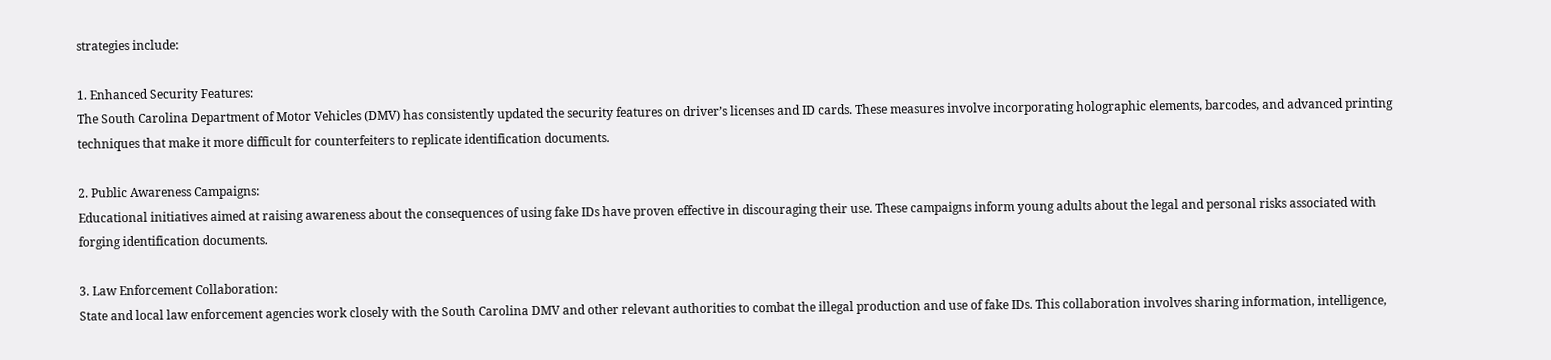strategies include:

1. Enhanced Security Features:
The South Carolina Department of Motor Vehicles (DMV) has consistently updated the security features on driver’s licenses and ID cards. These measures involve incorporating holographic elements, barcodes, and advanced printing techniques that make it more difficult for counterfeiters to replicate identification documents.

2. Public Awareness Campaigns:
Educational initiatives aimed at raising awareness about the consequences of using fake IDs have proven effective in discouraging their use. These campaigns inform young adults about the legal and personal risks associated with forging identification documents.

3. Law Enforcement Collaboration:
State and local law enforcement agencies work closely with the South Carolina DMV and other relevant authorities to combat the illegal production and use of fake IDs. This collaboration involves sharing information, intelligence,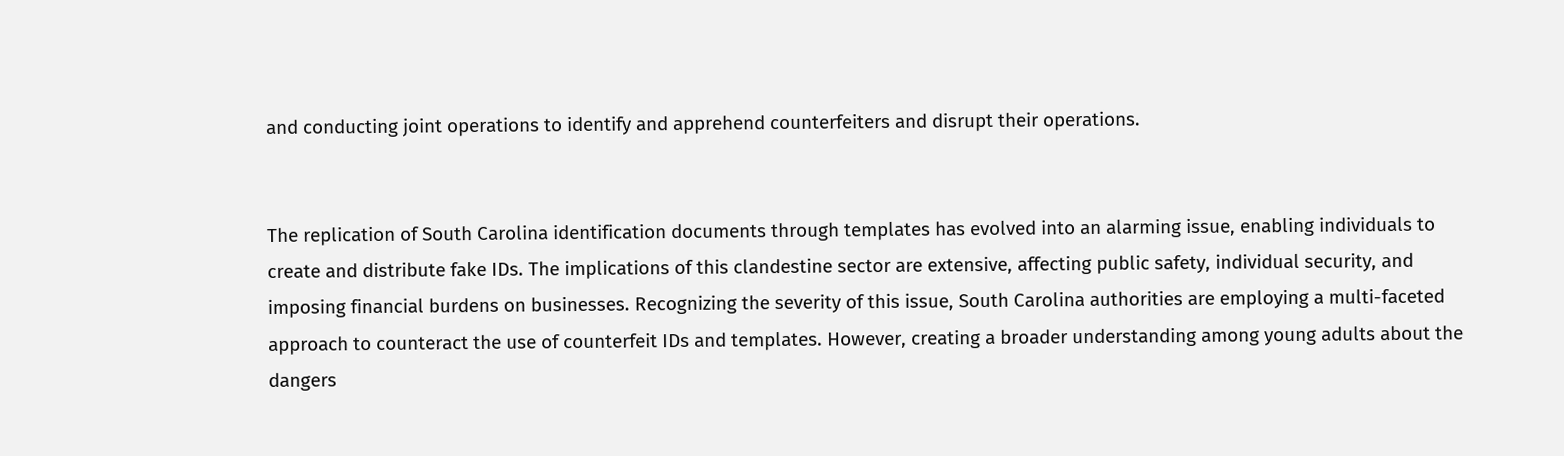and conducting joint operations to identify and apprehend counterfeiters and disrupt their operations.


The replication of South Carolina identification documents through templates has evolved into an alarming issue, enabling individuals to create and distribute fake IDs. The implications of this clandestine sector are extensive, affecting public safety, individual security, and imposing financial burdens on businesses. Recognizing the severity of this issue, South Carolina authorities are employing a multi-faceted approach to counteract the use of counterfeit IDs and templates. However, creating a broader understanding among young adults about the dangers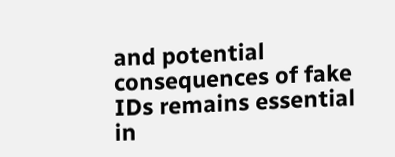and potential consequences of fake IDs remains essential in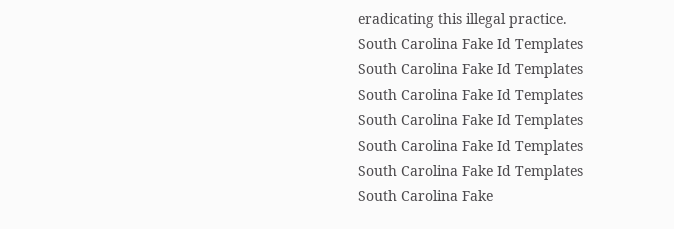eradicating this illegal practice.
South Carolina Fake Id Templates
South Carolina Fake Id Templates
South Carolina Fake Id Templates
South Carolina Fake Id Templates
South Carolina Fake Id Templates
South Carolina Fake Id Templates
South Carolina Fake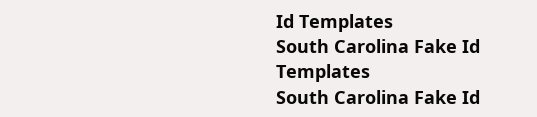Id Templates
South Carolina Fake Id Templates
South Carolina Fake Id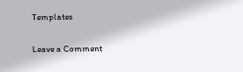Templates

Leave a Comment